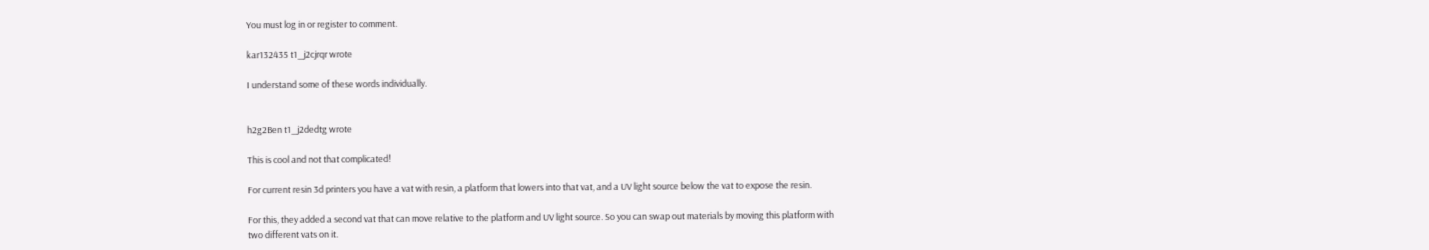You must log in or register to comment.

kar132435 t1_j2cjrqr wrote

I understand some of these words individually.


h2g2Ben t1_j2dedtg wrote

This is cool and not that complicated!

For current resin 3d printers you have a vat with resin, a platform that lowers into that vat, and a UV light source below the vat to expose the resin.

For this, they added a second vat that can move relative to the platform and UV light source. So you can swap out materials by moving this platform with two different vats on it.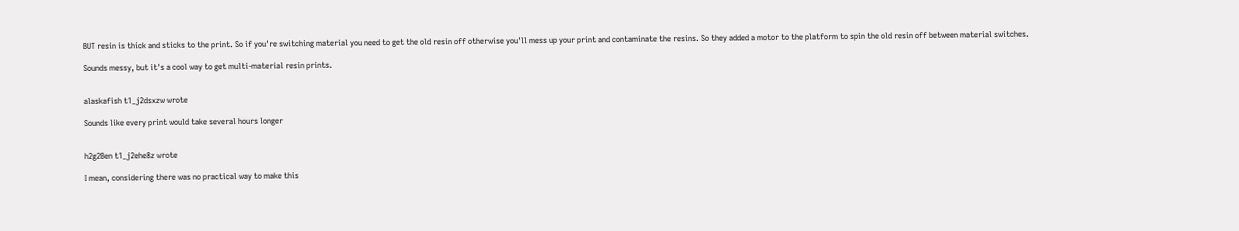BUT resin is thick and sticks to the print. So if you're switching material you need to get the old resin off otherwise you'll mess up your print and contaminate the resins. So they added a motor to the platform to spin the old resin off between material switches.

Sounds messy, but it's a cool way to get multi-material resin prints.


alaskafish t1_j2dsxzw wrote

Sounds like every print would take several hours longer


h2g2Ben t1_j2ehe8z wrote

I mean, considering there was no practical way to make this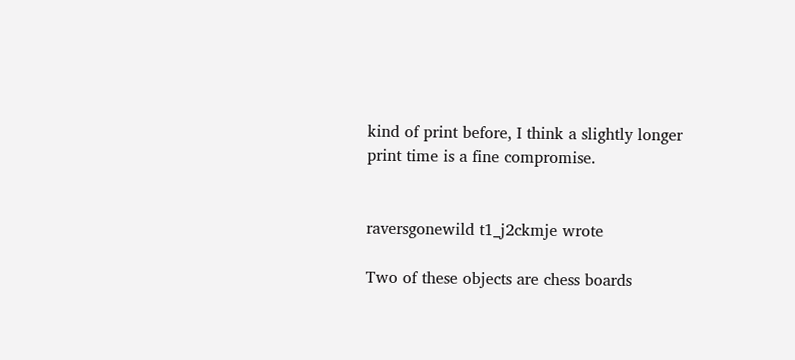kind of print before, I think a slightly longer print time is a fine compromise.


raversgonewild t1_j2ckmje wrote

Two of these objects are chess boards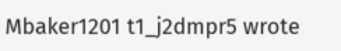Mbaker1201 t1_j2dmpr5 wrote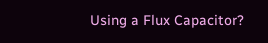Using a Flux Capacitor?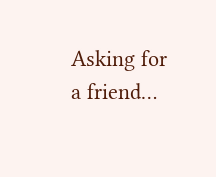Asking for a friend…